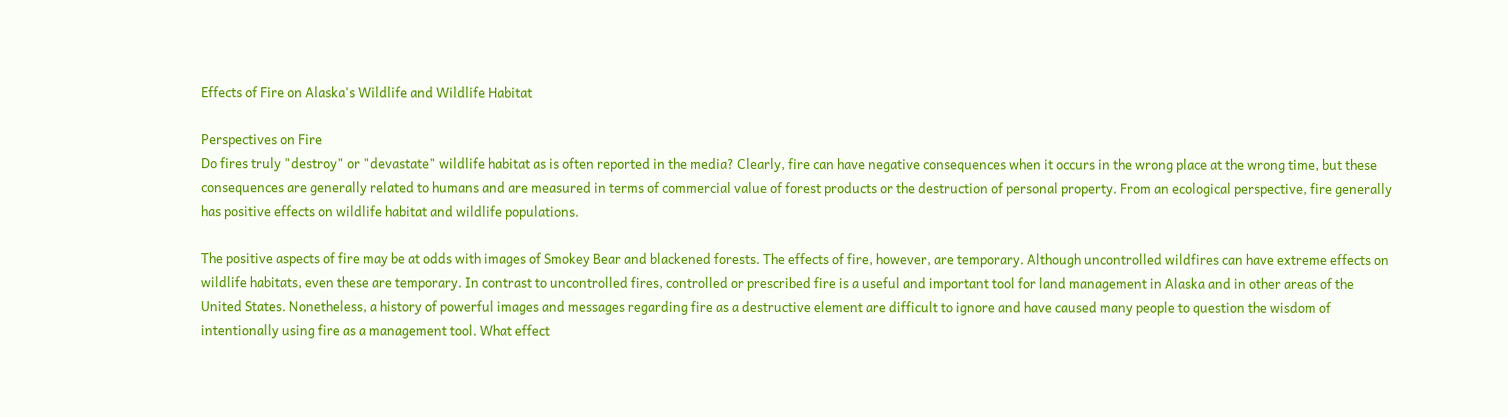Effects of Fire on Alaska's Wildlife and Wildlife Habitat

Perspectives on Fire
Do fires truly "destroy" or "devastate" wildlife habitat as is often reported in the media? Clearly, fire can have negative consequences when it occurs in the wrong place at the wrong time, but these consequences are generally related to humans and are measured in terms of commercial value of forest products or the destruction of personal property. From an ecological perspective, fire generally has positive effects on wildlife habitat and wildlife populations.

The positive aspects of fire may be at odds with images of Smokey Bear and blackened forests. The effects of fire, however, are temporary. Although uncontrolled wildfires can have extreme effects on wildlife habitats, even these are temporary. In contrast to uncontrolled fires, controlled or prescribed fire is a useful and important tool for land management in Alaska and in other areas of the United States. Nonetheless, a history of powerful images and messages regarding fire as a destructive element are difficult to ignore and have caused many people to question the wisdom of intentionally using fire as a management tool. What effect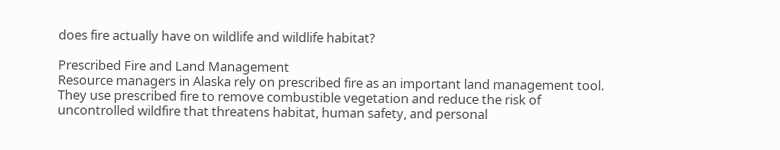does fire actually have on wildlife and wildlife habitat?

Prescribed Fire and Land Management
Resource managers in Alaska rely on prescribed fire as an important land management tool. They use prescribed fire to remove combustible vegetation and reduce the risk of uncontrolled wildfire that threatens habitat, human safety, and personal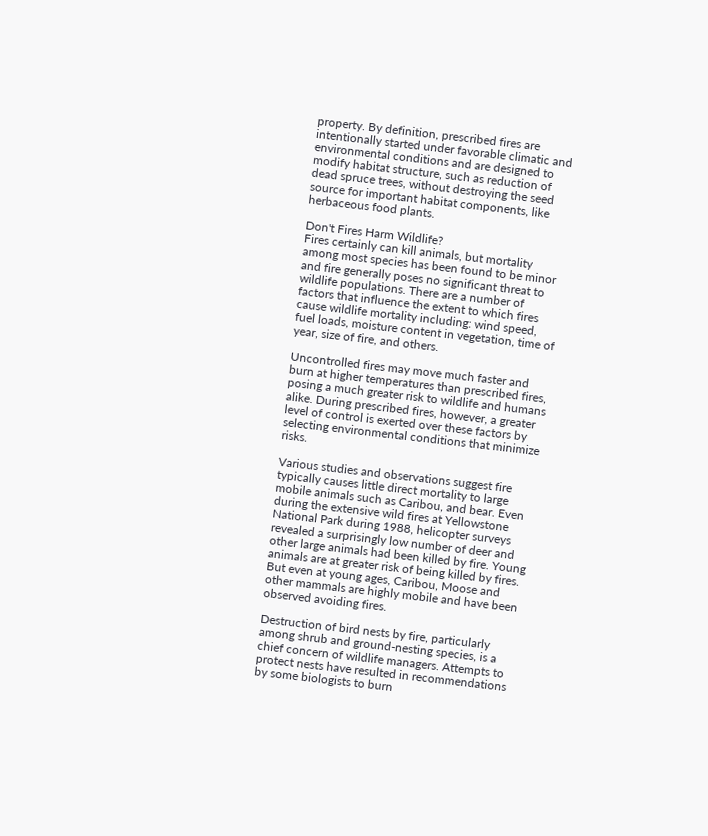property. By definition, prescribed fires are intentionally started under favorable climatic and environmental conditions and are designed to modify habitat structure, such as reduction of dead spruce trees, without destroying the seed source for important habitat components, like herbaceous food plants.

Don't Fires Harm Wildlife?
Fires certainly can kill animals, but mortality among most species has been found to be minor and fire generally poses no significant threat to wildlife populations. There are a number of factors that influence the extent to which fires cause wildlife mortality including: wind speed, fuel loads, moisture content in vegetation, time of year, size of fire, and others.

Uncontrolled fires may move much faster and burn at higher temperatures than prescribed fires, posing a much greater risk to wildlife and humans alike. During prescribed fires, however, a greater level of control is exerted over these factors by selecting environmental conditions that minimize risks.

Various studies and observations suggest fire typically causes little direct mortality to large mobile animals such as Caribou, and bear. Even during the extensive wild fires at Yellowstone National Park during 1988, helicopter surveys revealed a surprisingly low number of deer and other large animals had been killed by fire. Young animals are at greater risk of being killed by fires. But even at young ages, Caribou, Moose and other mammals are highly mobile and have been observed avoiding fires.

Destruction of bird nests by fire, particularly among shrub and ground-nesting species, is a chief concern of wildlife managers. Attempts to protect nests have resulted in recommendations by some biologists to burn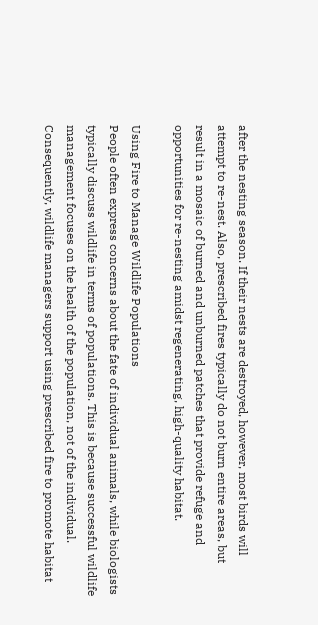after the nesting season. If their nests are destroyed, however, most birds will attempt to re-nest. Also, prescribed fires typically do not burn entire areas, but result in a mosaic of burned and unburned patches that provide refuge and opportunities for re-nesting amidst regenerating, high-quality habitat.

Using Fire to Manage Wildlife Populations
People often express concerns about the fate of individual animals, while biologists typically discuss wildlife in terms of populations. This is because successful wildlife management focuses on the health of the population, not of the individual. Consequently, wildlife managers support using prescribed fire to promote habitat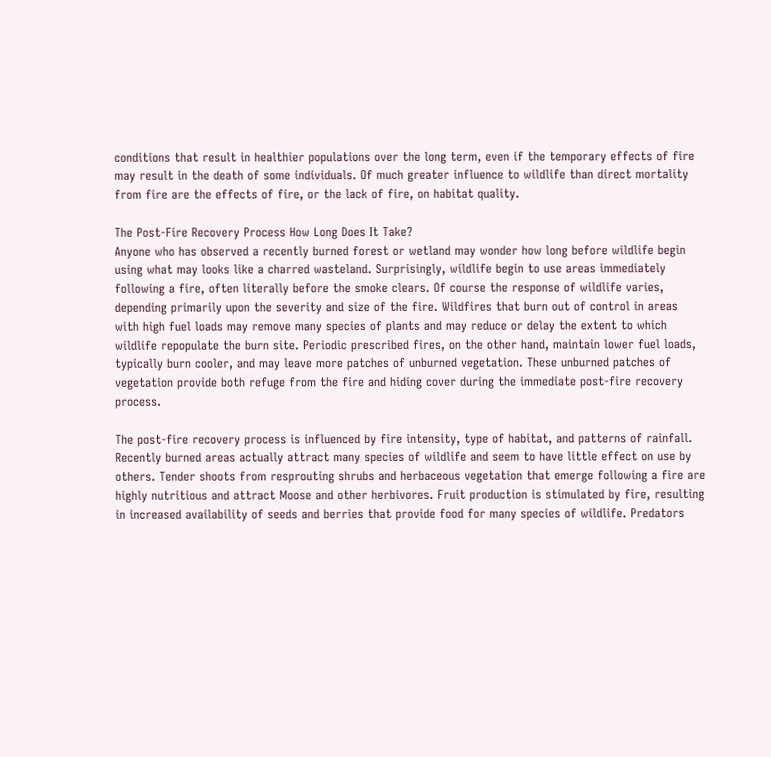conditions that result in healthier populations over the long term, even if the temporary effects of fire may result in the death of some individuals. Of much greater influence to wildlife than direct mortality from fire are the effects of fire, or the lack of fire, on habitat quality.

The Post-Fire Recovery Process How Long Does It Take?
Anyone who has observed a recently burned forest or wetland may wonder how long before wildlife begin using what may looks like a charred wasteland. Surprisingly, wildlife begin to use areas immediately following a fire, often literally before the smoke clears. Of course the response of wildlife varies, depending primarily upon the severity and size of the fire. Wildfires that burn out of control in areas with high fuel loads may remove many species of plants and may reduce or delay the extent to which wildlife repopulate the burn site. Periodic prescribed fires, on the other hand, maintain lower fuel loads, typically burn cooler, and may leave more patches of unburned vegetation. These unburned patches of vegetation provide both refuge from the fire and hiding cover during the immediate post-fire recovery process.

The post-fire recovery process is influenced by fire intensity, type of habitat, and patterns of rainfall. Recently burned areas actually attract many species of wildlife and seem to have little effect on use by others. Tender shoots from resprouting shrubs and herbaceous vegetation that emerge following a fire are highly nutritious and attract Moose and other herbivores. Fruit production is stimulated by fire, resulting in increased availability of seeds and berries that provide food for many species of wildlife. Predators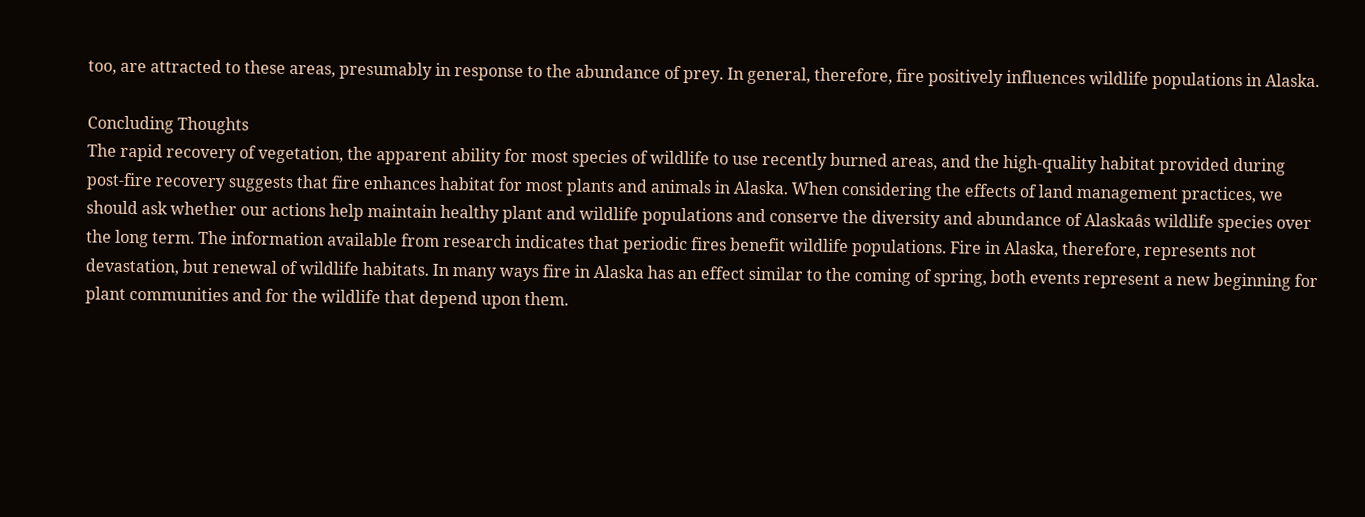too, are attracted to these areas, presumably in response to the abundance of prey. In general, therefore, fire positively influences wildlife populations in Alaska.

Concluding Thoughts
The rapid recovery of vegetation, the apparent ability for most species of wildlife to use recently burned areas, and the high-quality habitat provided during post-fire recovery suggests that fire enhances habitat for most plants and animals in Alaska. When considering the effects of land management practices, we should ask whether our actions help maintain healthy plant and wildlife populations and conserve the diversity and abundance of Alaskaâs wildlife species over the long term. The information available from research indicates that periodic fires benefit wildlife populations. Fire in Alaska, therefore, represents not devastation, but renewal of wildlife habitats. In many ways fire in Alaska has an effect similar to the coming of spring, both events represent a new beginning for plant communities and for the wildlife that depend upon them.